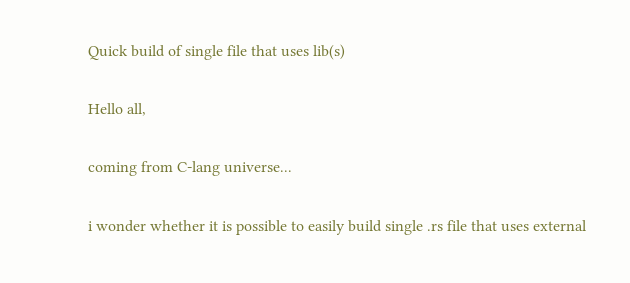Quick build of single file that uses lib(s)

Hello all,

coming from C-lang universe...

i wonder whether it is possible to easily build single .rs file that uses external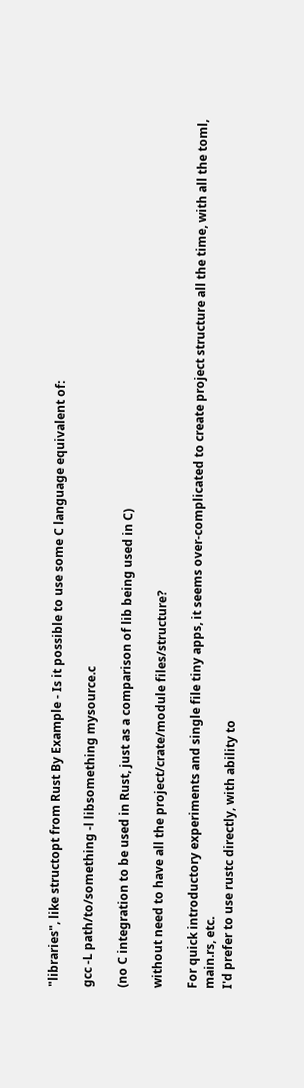"libraries", like structopt from Rust By Example - Is it possible to use some C language equivalent of:

gcc -L path/to/something -l libsomething mysource.c

(no C integration to be used in Rust, just as a comparison of lib being used in C)

without need to have all the project/crate/module files/structure?

For quick introductory experiments and single file tiny apps, it seems over-complicated to create project structure all the time, with all the toml, main.rs, etc.
I'd prefer to use rustc directly, with ability to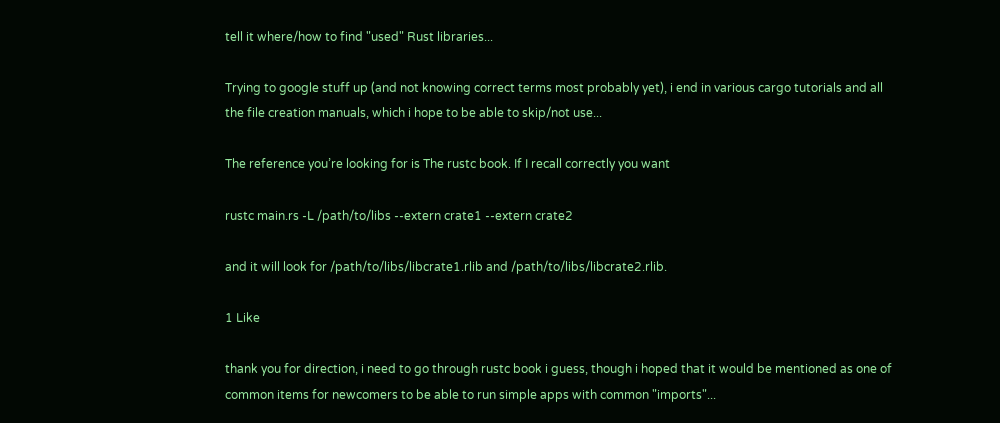tell it where/how to find "used" Rust libraries...

Trying to google stuff up (and not knowing correct terms most probably yet), i end in various cargo tutorials and all the file creation manuals, which i hope to be able to skip/not use...

The reference you’re looking for is The rustc book. If I recall correctly you want

rustc main.rs -L /path/to/libs --extern crate1 --extern crate2

and it will look for /path/to/libs/libcrate1.rlib and /path/to/libs/libcrate2.rlib.

1 Like

thank you for direction, i need to go through rustc book i guess, though i hoped that it would be mentioned as one of common items for newcomers to be able to run simple apps with common "imports"...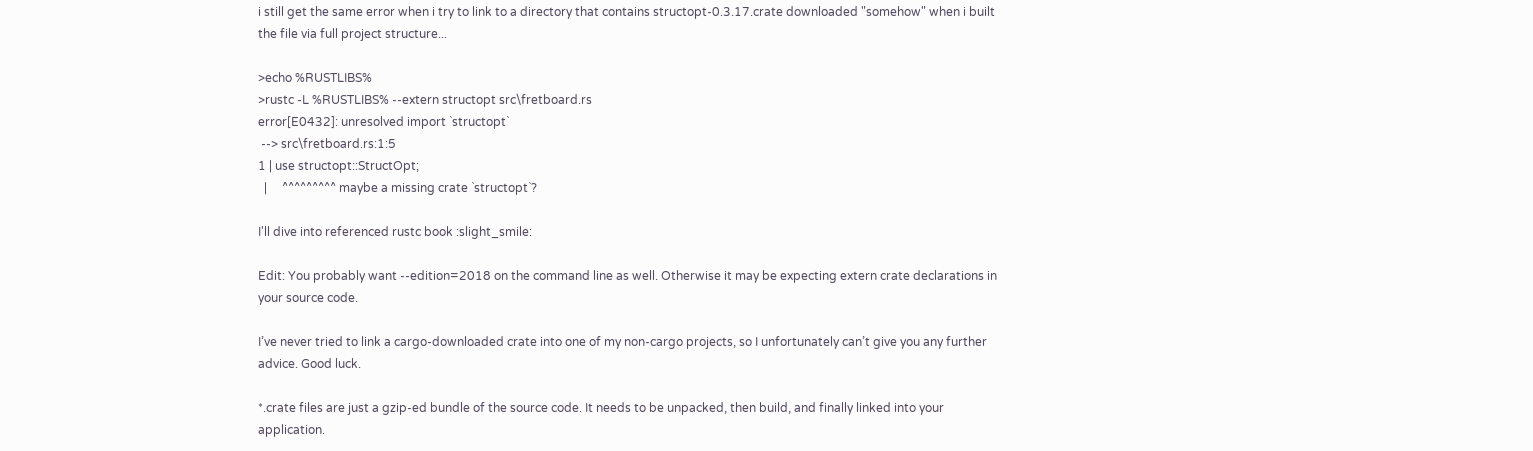i still get the same error when i try to link to a directory that contains structopt-0.3.17.crate downloaded "somehow" when i built the file via full project structure...

>echo %RUSTLIBS%
>rustc -L %RUSTLIBS% --extern structopt src\fretboard.rs
error[E0432]: unresolved import `structopt`
 --> src\fretboard.rs:1:5
1 | use structopt::StructOpt;
  |     ^^^^^^^^^ maybe a missing crate `structopt`?

I'll dive into referenced rustc book :slight_smile:

Edit: You probably want --edition=2018 on the command line as well. Otherwise it may be expecting extern crate declarations in your source code.

I’ve never tried to link a cargo-downloaded crate into one of my non-cargo projects, so I unfortunately can’t give you any further advice. Good luck.

*.crate files are just a gzip-ed bundle of the source code. It needs to be unpacked, then build, and finally linked into your application.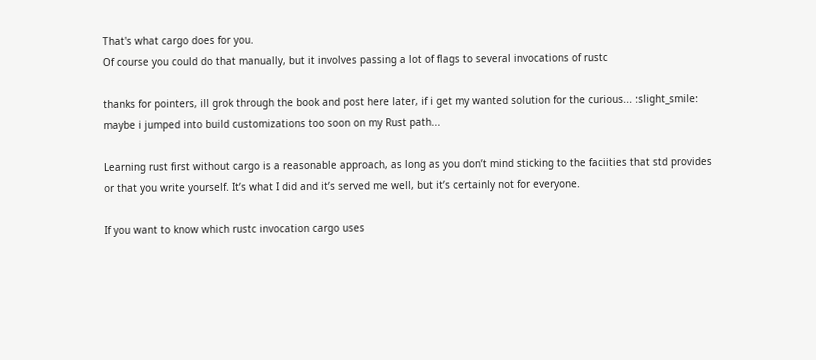That's what cargo does for you.
Of course you could do that manually, but it involves passing a lot of flags to several invocations of rustc

thanks for pointers, ill grok through the book and post here later, if i get my wanted solution for the curious... :slight_smile: maybe i jumped into build customizations too soon on my Rust path...

Learning rust first without cargo is a reasonable approach, as long as you don’t mind sticking to the faciities that std provides or that you write yourself. It’s what I did and it’s served me well, but it’s certainly not for everyone.

If you want to know which rustc invocation cargo uses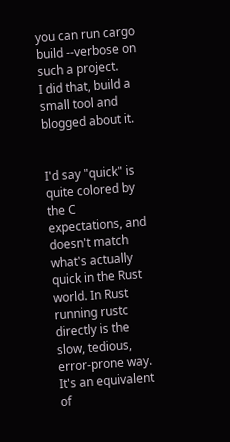you can run cargo build --verbose on such a project.
I did that, build a small tool and blogged about it.


I'd say "quick" is quite colored by the C expectations, and doesn't match what's actually quick in the Rust world. In Rust running rustc directly is the slow, tedious, error-prone way. It's an equivalent of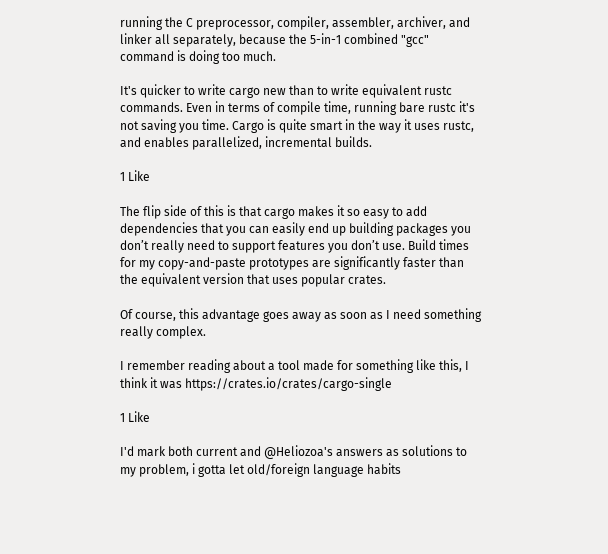running the C preprocessor, compiler, assembler, archiver, and linker all separately, because the 5-in-1 combined "gcc" command is doing too much.

It's quicker to write cargo new than to write equivalent rustc commands. Even in terms of compile time, running bare rustc it's not saving you time. Cargo is quite smart in the way it uses rustc, and enables parallelized, incremental builds.

1 Like

The flip side of this is that cargo makes it so easy to add dependencies that you can easily end up building packages you don’t really need to support features you don’t use. Build times for my copy-and-paste prototypes are significantly faster than the equivalent version that uses popular crates.

Of course, this advantage goes away as soon as I need something really complex.

I remember reading about a tool made for something like this, I think it was https://crates.io/crates/cargo-single

1 Like

I'd mark both current and @Heliozoa's answers as solutions to my problem, i gotta let old/foreign language habits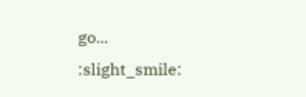go... :slight_smile: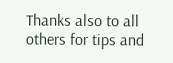Thanks also to all others for tips and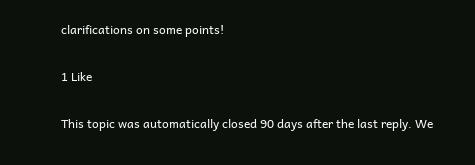clarifications on some points!

1 Like

This topic was automatically closed 90 days after the last reply. We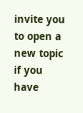invite you to open a new topic if you have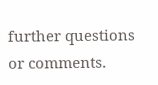further questions or comments.